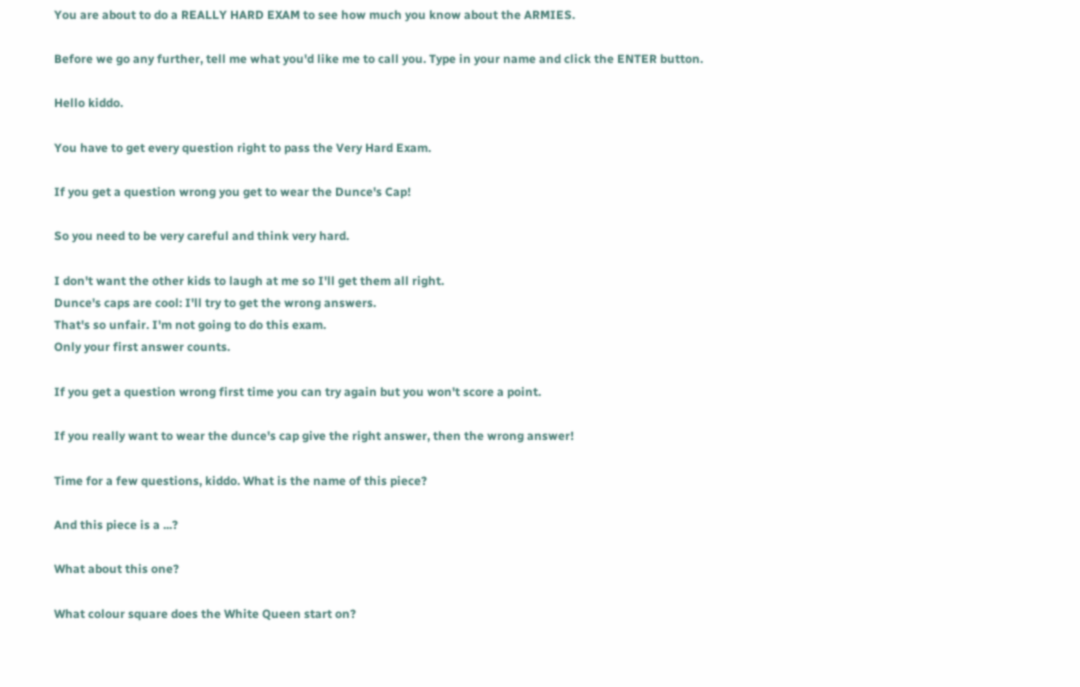You are about to do a REALLY HARD EXAM to see how much you know about the ARMIES.

Before we go any further, tell me what you'd like me to call you. Type in your name and click the ENTER button.

Hello kiddo.

You have to get every question right to pass the Very Hard Exam.

If you get a question wrong you get to wear the Dunce's Cap!

So you need to be very careful and think very hard.

I don't want the other kids to laugh at me so I'll get them all right.
Dunce's caps are cool: I'll try to get the wrong answers.
That's so unfair. I'm not going to do this exam.
Only your first answer counts.

If you get a question wrong first time you can try again but you won't score a point.

If you really want to wear the dunce's cap give the right answer, then the wrong answer!

Time for a few questions, kiddo. What is the name of this piece?

And this piece is a ...?

What about this one?

What colour square does the White Queen start on?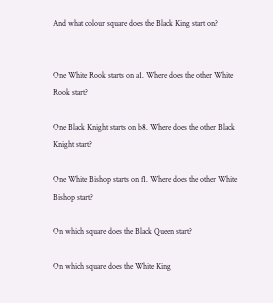And what colour square does the Black King start on?


One White Rook starts on a1. Where does the other White Rook start?

One Black Knight starts on b8. Where does the other Black Knight start?

One White Bishop starts on f1. Where does the other White Bishop start?

On which square does the Black Queen start?

On which square does the White King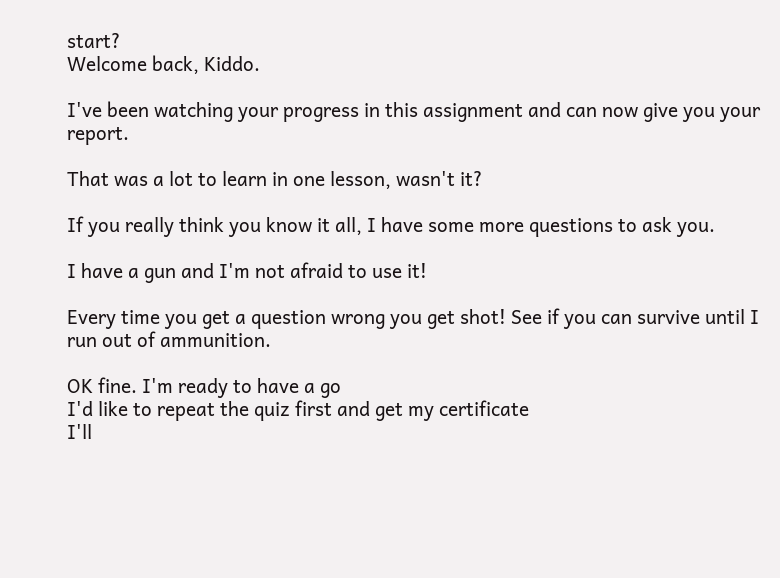start?
Welcome back, Kiddo.

I've been watching your progress in this assignment and can now give you your report.

That was a lot to learn in one lesson, wasn't it?

If you really think you know it all, I have some more questions to ask you.

I have a gun and I'm not afraid to use it!

Every time you get a question wrong you get shot! See if you can survive until I run out of ammunition.

OK fine. I'm ready to have a go
I'd like to repeat the quiz first and get my certificate
I'll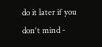do it later if you don't mind -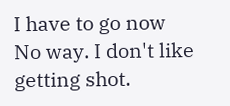I have to go now
No way. I don't like getting shot.